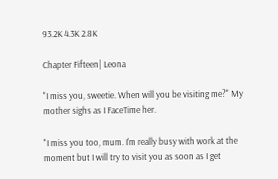93.2K 4.3K 2.8K

Chapter Fifteen| Leona

"I miss you, sweetie. When will you be visiting me?" My mother sighs as I FaceTime her.

"I miss you too, mum. I'm really busy with work at the moment but I will try to visit you as soon as I get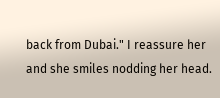back from Dubai." I reassure her and she smiles nodding her head.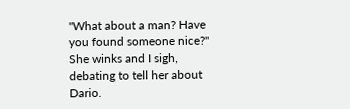"What about a man? Have you found someone nice?" She winks and I sigh, debating to tell her about Dario.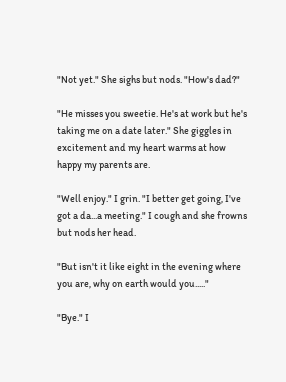"Not yet." She sighs but nods. "How's dad?"

"He misses you sweetie. He's at work but he's taking me on a date later." She giggles in excitement and my heart warms at how happy my parents are.

"Well enjoy." I grin. "I better get going, I've got a da...a meeting." I cough and she frowns but nods her head.

"But isn't it like eight in the evening where you are, why on earth would you....."

"Bye." I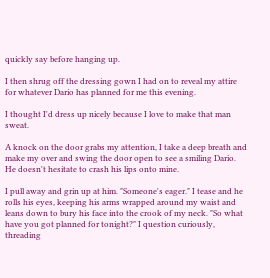quickly say before hanging up.

I then shrug off the dressing gown I had on to reveal my attire for whatever Dario has planned for me this evening.

I thought I'd dress up nicely because I love to make that man sweat.

A knock on the door grabs my attention, I take a deep breath and make my over and swing the door open to see a smiling Dario. He doesn't hesitate to crash his lips onto mine.

I pull away and grin up at him. "Someone's eager." I tease and he rolls his eyes, keeping his arms wrapped around my waist and leans down to bury his face into the crook of my neck. "So what have you got planned for tonight?" I question curiously, threading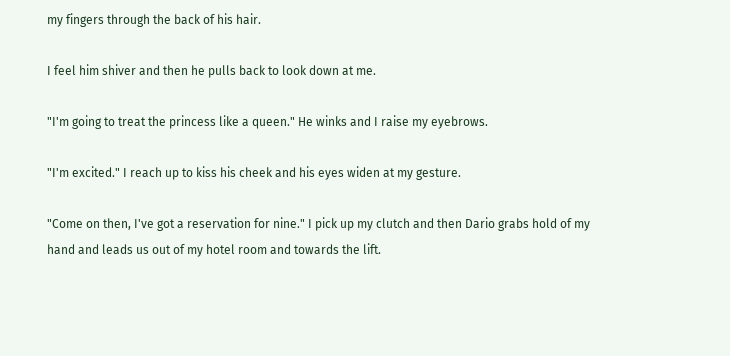my fingers through the back of his hair.

I feel him shiver and then he pulls back to look down at me.

"I'm going to treat the princess like a queen." He winks and I raise my eyebrows.

"I'm excited." I reach up to kiss his cheek and his eyes widen at my gesture.

"Come on then, I've got a reservation for nine." I pick up my clutch and then Dario grabs hold of my hand and leads us out of my hotel room and towards the lift.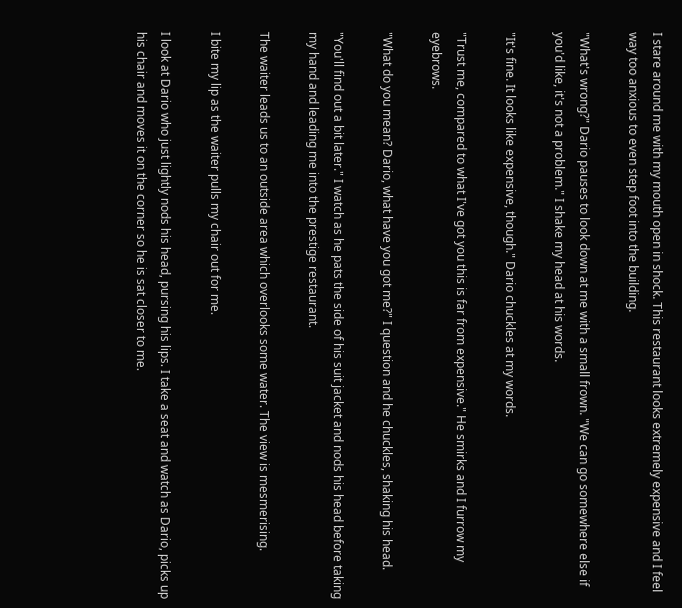I stare around me with my mouth open in shock. This restaurant looks extremely expensive and I feel way too anxious to even step foot into the building.

"What's wrong?" Dario pauses to look down at me with a small frown. "We can go somewhere else if you'd like, it's not a problem." I shake my head at his words.

"It's fine. It looks like expensive, though." Dario chuckles at my words.

"Trust me, compared to what I've got you this is far from expensive." He smirks and I furrow my eyebrows.

"What do you mean? Dario, what have you got me?" I question and he chuckles, shaking his head.

"You'll find out a bit later." I watch as he pats the side of his suit jacket and nods his head before taking my hand and leading me into the prestige restaurant.

The waiter leads us to an outside area which overlooks some water. The view is mesmerising.

I bite my lip as the waiter pulls my chair out for me.

I look at Dario who just lightly nods his head, pursing his lips. I take a seat and watch as Dario, picks up his chair and moves it on the corner so he is sat closer to me.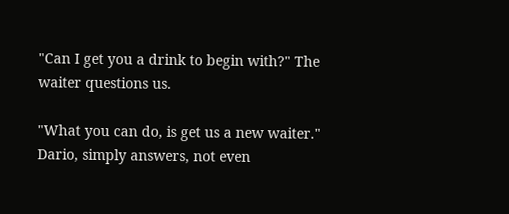"Can I get you a drink to begin with?" The waiter questions us.

"What you can do, is get us a new waiter." Dario, simply answers, not even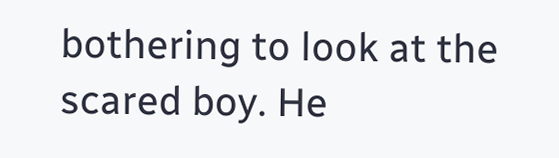bothering to look at the scared boy. He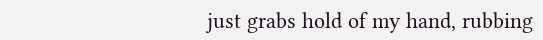just grabs hold of my hand, rubbing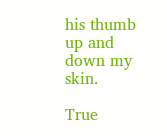his thumb up and down my skin.

True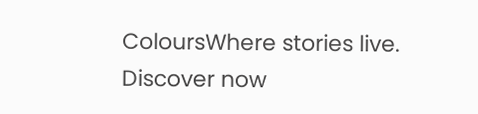ColoursWhere stories live. Discover now